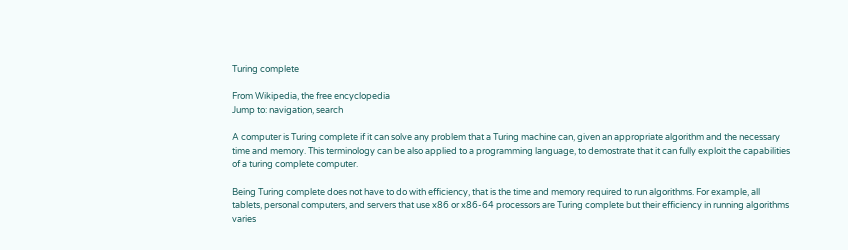Turing complete

From Wikipedia, the free encyclopedia
Jump to: navigation, search

A computer is Turing complete if it can solve any problem that a Turing machine can, given an appropriate algorithm and the necessary time and memory. This terminology can be also applied to a programming language, to demostrate that it can fully exploit the capabilities of a turing complete computer.

Being Turing complete does not have to do with efficiency, that is the time and memory required to run algorithms. For example, all tablets, personal computers, and servers that use x86 or x86-64 processors are Turing complete but their efficiency in running algorithms varies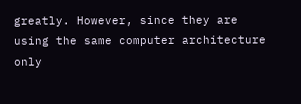greatly. However, since they are using the same computer architecture only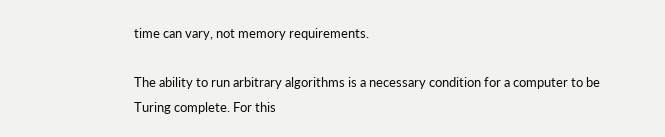time can vary, not memory requirements.

The ability to run arbitrary algorithms is a necessary condition for a computer to be Turing complete. For this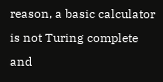reason, a basic calculator is not Turing complete and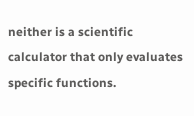neither is a scientific calculator that only evaluates specific functions.